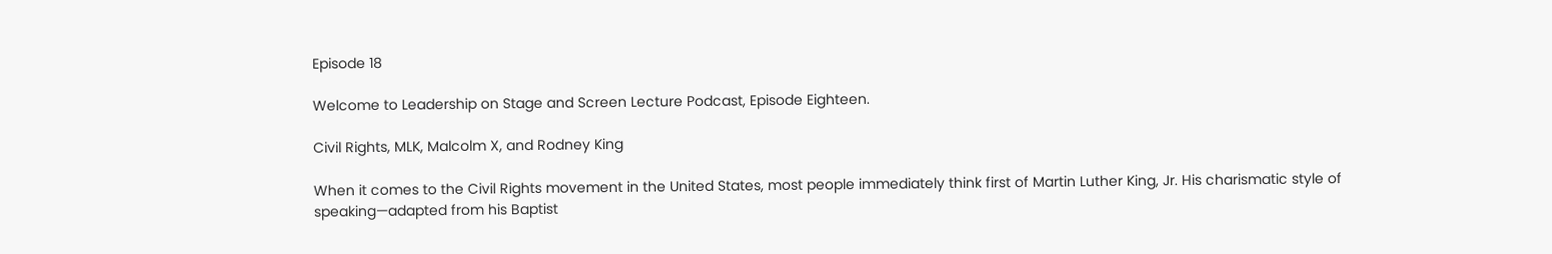Episode 18

Welcome to Leadership on Stage and Screen Lecture Podcast, Episode Eighteen.

Civil Rights, MLK, Malcolm X, and Rodney King

When it comes to the Civil Rights movement in the United States, most people immediately think first of Martin Luther King, Jr. His charismatic style of speaking—adapted from his Baptist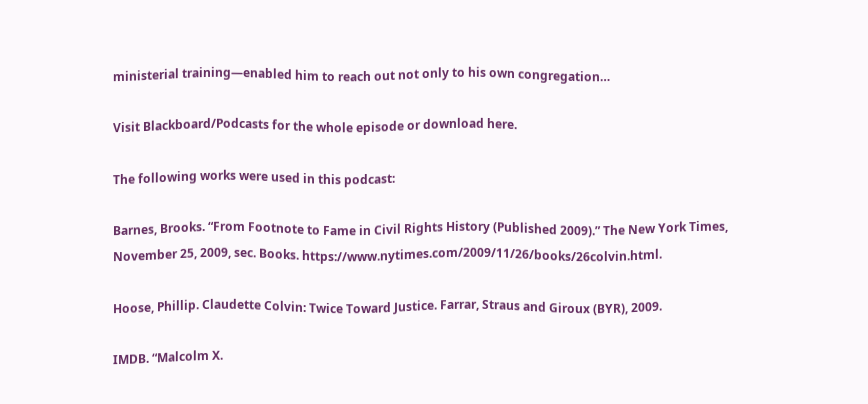ministerial training—enabled him to reach out not only to his own congregation…

Visit Blackboard/Podcasts for the whole episode or download here.

The following works were used in this podcast:

Barnes, Brooks. “From Footnote to Fame in Civil Rights History (Published 2009).” The New York Times, November 25, 2009, sec. Books. https://www.nytimes.com/2009/11/26/books/26colvin.html.

Hoose, Phillip. Claudette Colvin: Twice Toward Justice. Farrar, Straus and Giroux (BYR), 2009.

IMDB. “Malcolm X.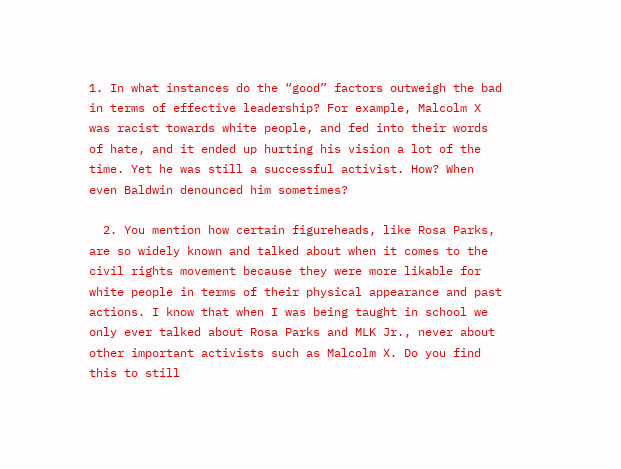1. In what instances do the “good” factors outweigh the bad in terms of effective leadership? For example, Malcolm X was racist towards white people, and fed into their words of hate, and it ended up hurting his vision a lot of the time. Yet he was still a successful activist. How? When even Baldwin denounced him sometimes?

  2. You mention how certain figureheads, like Rosa Parks, are so widely known and talked about when it comes to the civil rights movement because they were more likable for white people in terms of their physical appearance and past actions. I know that when I was being taught in school we only ever talked about Rosa Parks and MLK Jr., never about other important activists such as Malcolm X. Do you find this to still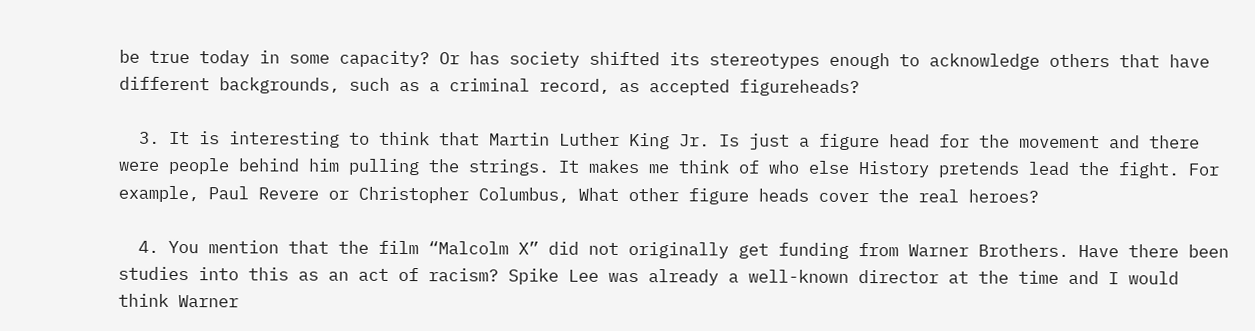be true today in some capacity? Or has society shifted its stereotypes enough to acknowledge others that have different backgrounds, such as a criminal record, as accepted figureheads?

  3. It is interesting to think that Martin Luther King Jr. Is just a figure head for the movement and there were people behind him pulling the strings. It makes me think of who else History pretends lead the fight. For example, Paul Revere or Christopher Columbus, What other figure heads cover the real heroes?

  4. You mention that the film “Malcolm X” did not originally get funding from Warner Brothers. Have there been studies into this as an act of racism? Spike Lee was already a well-known director at the time and I would think Warner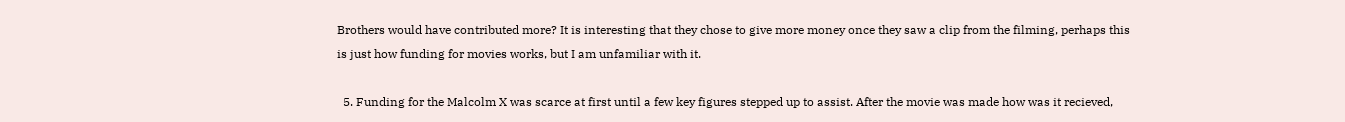Brothers would have contributed more? It is interesting that they chose to give more money once they saw a clip from the filming, perhaps this is just how funding for movies works, but I am unfamiliar with it.

  5. Funding for the Malcolm X was scarce at first until a few key figures stepped up to assist. After the movie was made how was it recieved,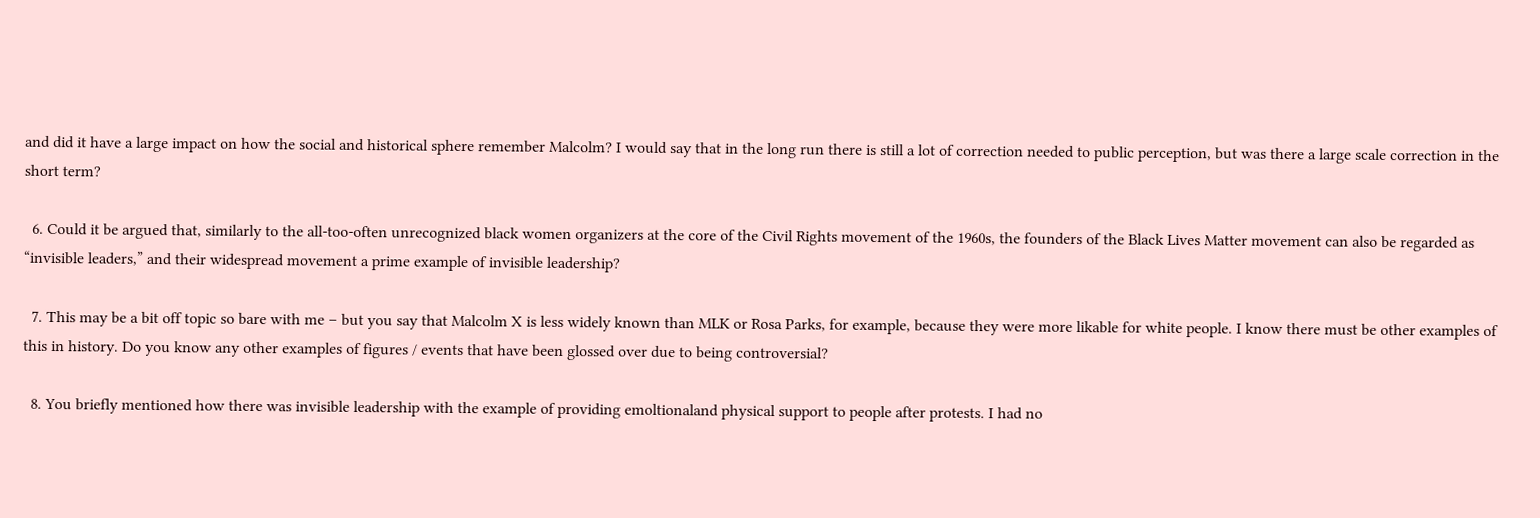and did it have a large impact on how the social and historical sphere remember Malcolm? I would say that in the long run there is still a lot of correction needed to public perception, but was there a large scale correction in the short term?

  6. Could it be argued that, similarly to the all-too-often unrecognized black women organizers at the core of the Civil Rights movement of the 1960s, the founders of the Black Lives Matter movement can also be regarded as “invisible leaders,” and their widespread movement a prime example of invisible leadership?

  7. This may be a bit off topic so bare with me – but you say that Malcolm X is less widely known than MLK or Rosa Parks, for example, because they were more likable for white people. I know there must be other examples of this in history. Do you know any other examples of figures / events that have been glossed over due to being controversial?

  8. You briefly mentioned how there was invisible leadership with the example of providing emoltionaland physical support to people after protests. I had no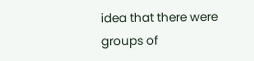idea that there were groups of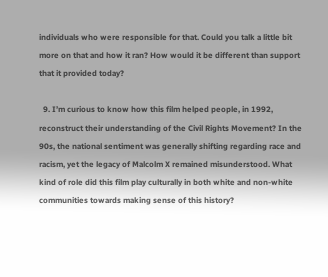individuals who were responsible for that. Could you talk a little bit more on that and how it ran? How would it be different than support that it provided today?

  9. I’m curious to know how this film helped people, in 1992, reconstruct their understanding of the Civil Rights Movement? In the 90s, the national sentiment was generally shifting regarding race and racism, yet the legacy of Malcolm X remained misunderstood. What kind of role did this film play culturally in both white and non-white communities towards making sense of this history?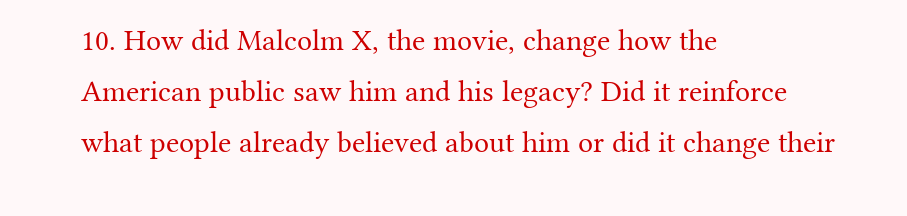10. How did Malcolm X, the movie, change how the American public saw him and his legacy? Did it reinforce what people already believed about him or did it change their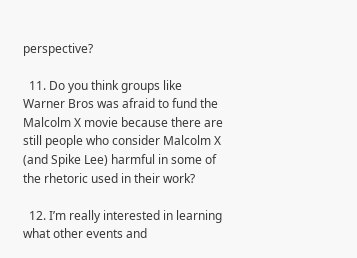perspective?

  11. Do you think groups like Warner Bros was afraid to fund the Malcolm X movie because there are still people who consider Malcolm X (and Spike Lee) harmful in some of the rhetoric used in their work?

  12. I’m really interested in learning what other events and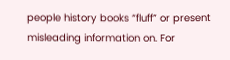people history books “fluff” or present misleading information on. For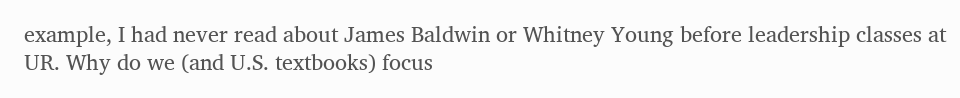example, I had never read about James Baldwin or Whitney Young before leadership classes at UR. Why do we (and U.S. textbooks) focus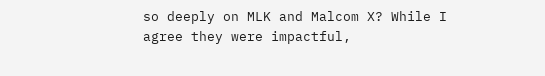so deeply on MLK and Malcom X? While I agree they were impactful,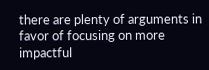there are plenty of arguments in favor of focusing on more impactful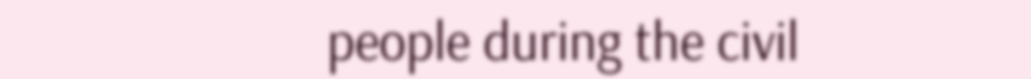people during the civil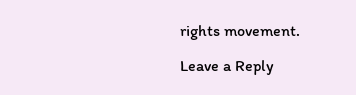rights movement.

Leave a Reply